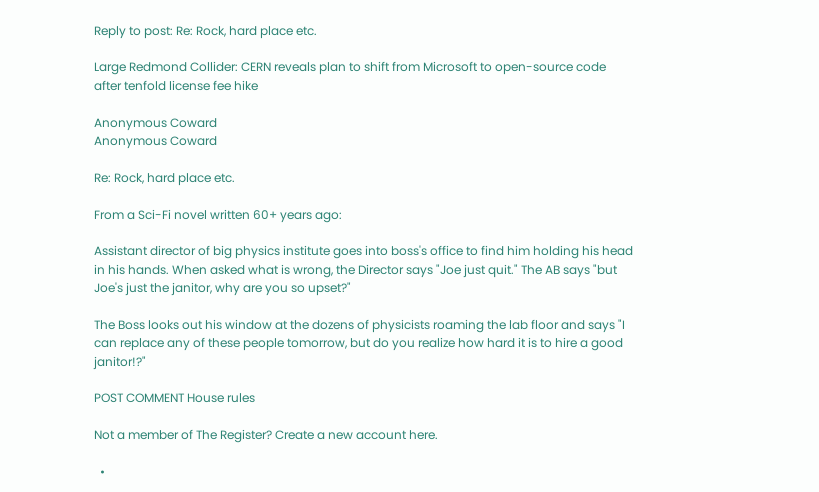Reply to post: Re: Rock, hard place etc.

Large Redmond Collider: CERN reveals plan to shift from Microsoft to open-source code after tenfold license fee hike

Anonymous Coward
Anonymous Coward

Re: Rock, hard place etc.

From a Sci-Fi novel written 60+ years ago:

Assistant director of big physics institute goes into boss's office to find him holding his head in his hands. When asked what is wrong, the Director says "Joe just quit." The AB says "but Joe's just the janitor, why are you so upset?"

The Boss looks out his window at the dozens of physicists roaming the lab floor and says "I can replace any of these people tomorrow, but do you realize how hard it is to hire a good janitor!?"

POST COMMENT House rules

Not a member of The Register? Create a new account here.

  •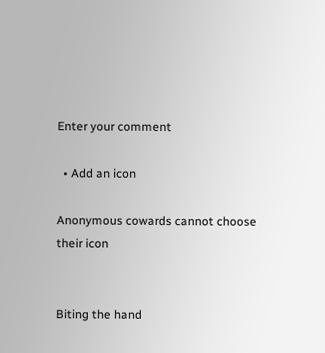Enter your comment

  • Add an icon

Anonymous cowards cannot choose their icon


Biting the hand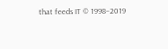that feeds IT © 1998–2019